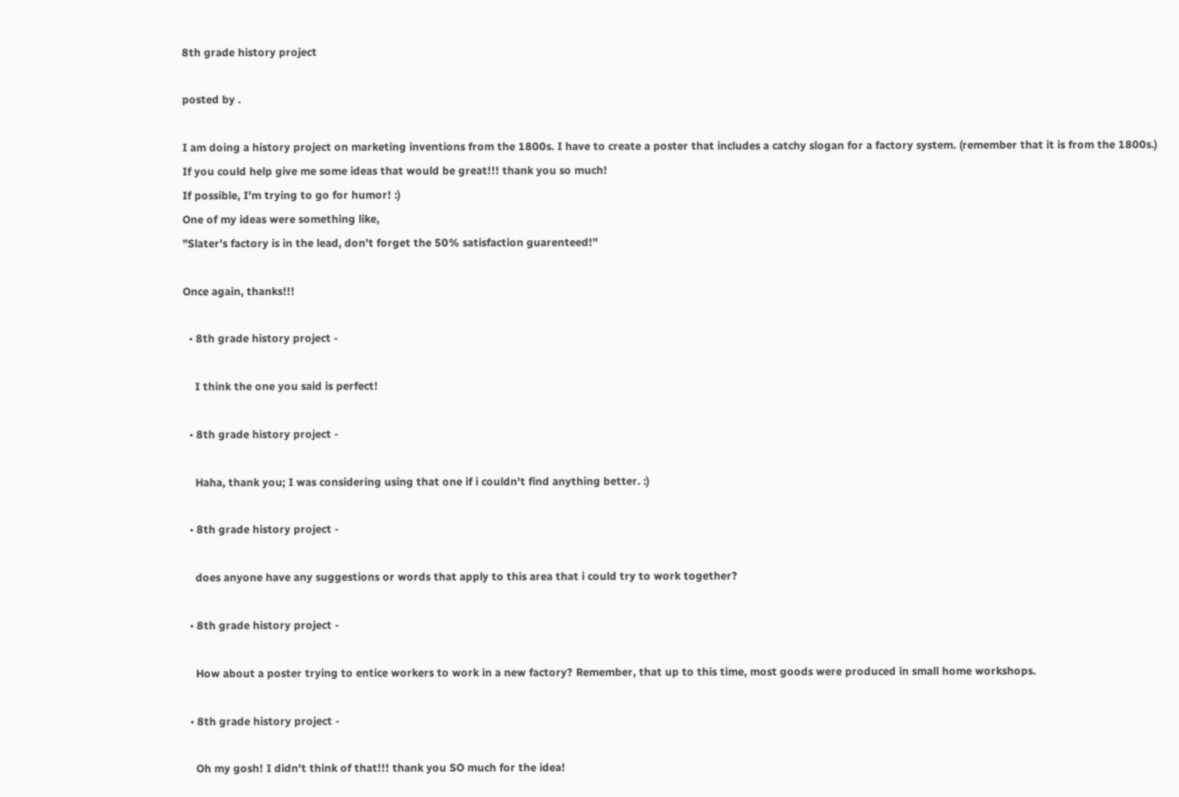8th grade history project

posted by .

I am doing a history project on marketing inventions from the 1800s. I have to create a poster that includes a catchy slogan for a factory system. (remember that it is from the 1800s.)
If you could help give me some ideas that would be great!!! thank you so much!
If possible, I'm trying to go for humor! :)
One of my ideas were something like,
"Slater's factory is in the lead, don't forget the 50% satisfaction guarenteed!"

Once again, thanks!!!

  • 8th grade history project -

    I think the one you said is perfect!

  • 8th grade history project -

    Haha, thank you; I was considering using that one if i couldn't find anything better. :)

  • 8th grade history project -

    does anyone have any suggestions or words that apply to this area that i could try to work together?

  • 8th grade history project -

    How about a poster trying to entice workers to work in a new factory? Remember, that up to this time, most goods were produced in small home workshops.

  • 8th grade history project -

    Oh my gosh! I didn't think of that!!! thank you SO much for the idea!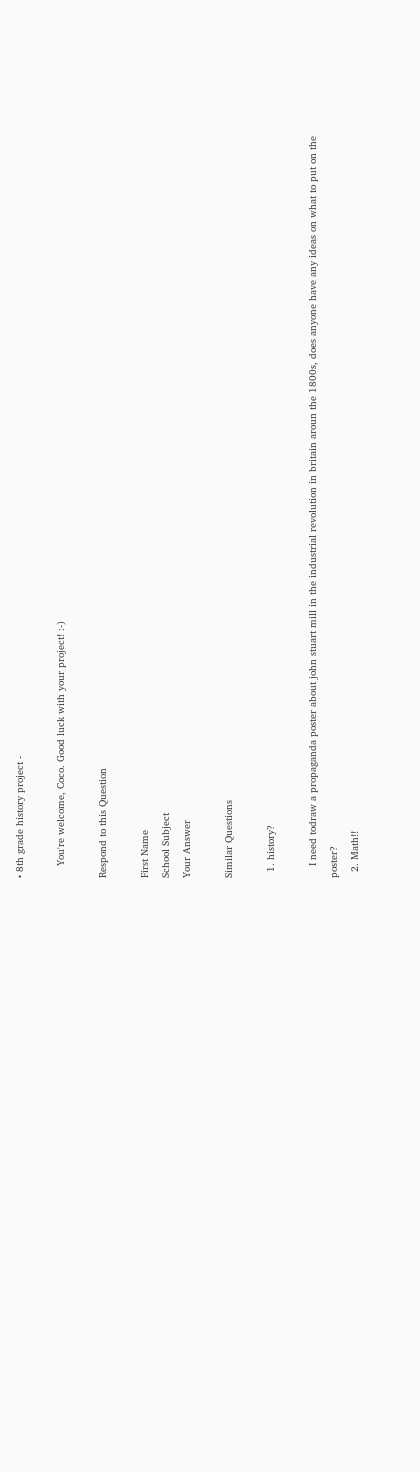• 8th grade history project -

    You're welcome, Coco. Good luck with your project! :-)

Respond to this Question

First Name
School Subject
Your Answer

Similar Questions

  1. history?

    I need todraw a propaganda poster about john stuart mill in the industrial revolution in britain aroun the 1800s, does anyone have any ideas on what to put on the poster?
  2. Math!!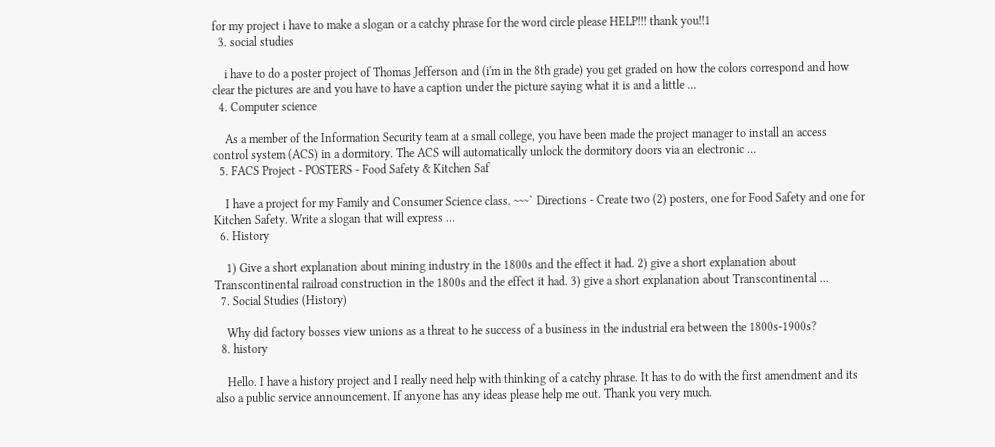for my project i have to make a slogan or a catchy phrase for the word circle please HELP!!! thank you!!1
  3. social studies

    i have to do a poster project of Thomas Jefferson and (i'm in the 8th grade) you get graded on how the colors correspond and how clear the pictures are and you have to have a caption under the picture saying what it is and a little …
  4. Computer science

    As a member of the Information Security team at a small college, you have been made the project manager to install an access control system (ACS) in a dormitory. The ACS will automatically unlock the dormitory doors via an electronic …
  5. FACS Project - POSTERS - Food Safety & Kitchen Saf

    I have a project for my Family and Consumer Science class. ~~~` Directions - Create two (2) posters, one for Food Safety and one for Kitchen Safety. Write a slogan that will express …
  6. History

    1) Give a short explanation about mining industry in the 1800s and the effect it had. 2) give a short explanation about Transcontinental railroad construction in the 1800s and the effect it had. 3) give a short explanation about Transcontinental …
  7. Social Studies (History)

    Why did factory bosses view unions as a threat to he success of a business in the industrial era between the 1800s-1900s?
  8. history

    Hello. I have a history project and I really need help with thinking of a catchy phrase. It has to do with the first amendment and its also a public service announcement. If anyone has any ideas please help me out. Thank you very much.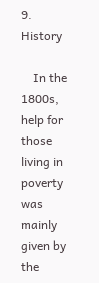9. History

    In the 1800s, help for those living in poverty was mainly given by the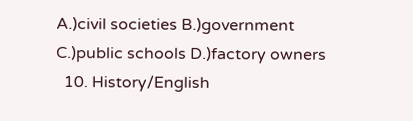A.)civil societies B.)government C.)public schools D.)factory owners
  10. History/English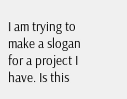I am trying to make a slogan for a project I have. Is this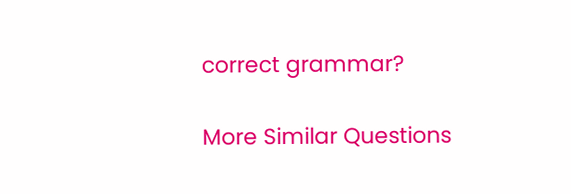correct grammar?

More Similar Questions